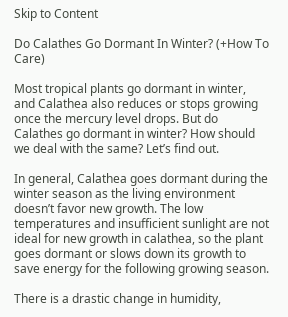Skip to Content

Do Calathes Go Dormant In Winter? (+How To Care)

Most tropical plants go dormant in winter, and Calathea also reduces or stops growing once the mercury level drops. But do Calathes go dormant in winter? How should we deal with the same? Let’s find out.

In general, Calathea goes dormant during the winter season as the living environment doesn’t favor new growth. The low temperatures and insufficient sunlight are not ideal for new growth in calathea, so the plant goes dormant or slows down its growth to save energy for the following growing season.

There is a drastic change in humidity,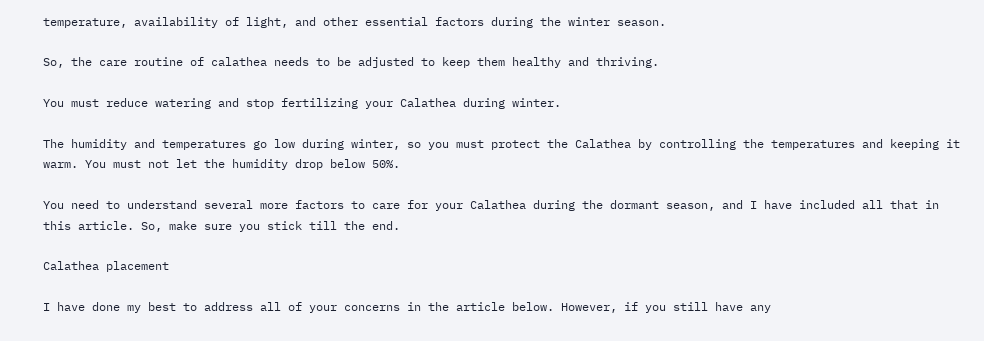temperature, availability of light, and other essential factors during the winter season.

So, the care routine of calathea needs to be adjusted to keep them healthy and thriving.

You must reduce watering and stop fertilizing your Calathea during winter.

The humidity and temperatures go low during winter, so you must protect the Calathea by controlling the temperatures and keeping it warm. You must not let the humidity drop below 50%.

You need to understand several more factors to care for your Calathea during the dormant season, and I have included all that in this article. So, make sure you stick till the end.

Calathea placement

I have done my best to address all of your concerns in the article below. However, if you still have any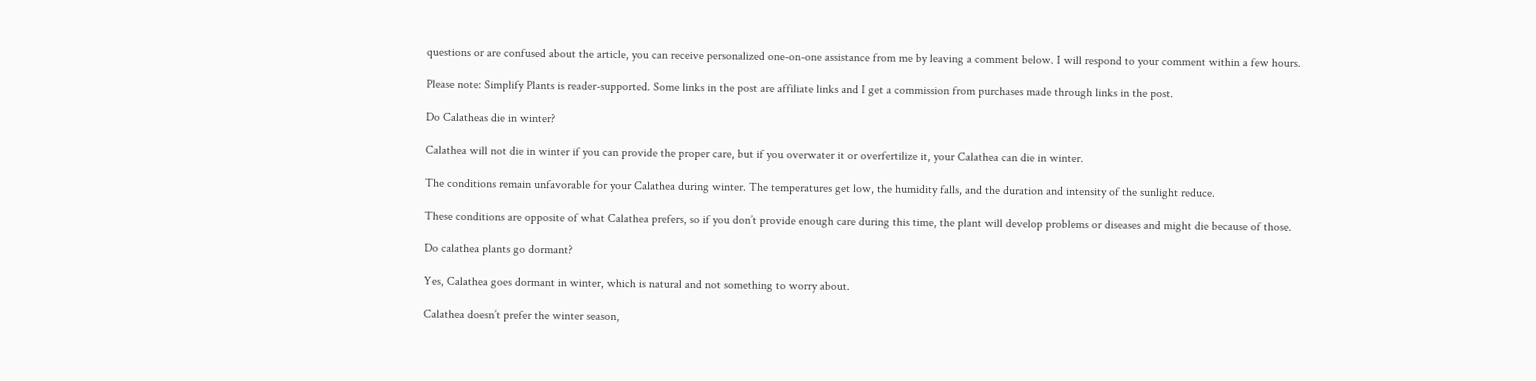questions or are confused about the article, you can receive personalized one-on-one assistance from me by leaving a comment below. I will respond to your comment within a few hours.

Please note: Simplify Plants is reader-supported. Some links in the post are affiliate links and I get a commission from purchases made through links in the post.

Do Calatheas die in winter?

Calathea will not die in winter if you can provide the proper care, but if you overwater it or overfertilize it, your Calathea can die in winter.

The conditions remain unfavorable for your Calathea during winter. The temperatures get low, the humidity falls, and the duration and intensity of the sunlight reduce.

These conditions are opposite of what Calathea prefers, so if you don’t provide enough care during this time, the plant will develop problems or diseases and might die because of those.

Do calathea plants go dormant?

Yes, Calathea goes dormant in winter, which is natural and not something to worry about.

Calathea doesn’t prefer the winter season,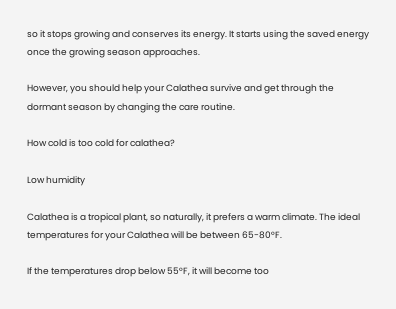so it stops growing and conserves its energy. It starts using the saved energy once the growing season approaches.

However, you should help your Calathea survive and get through the dormant season by changing the care routine.

How cold is too cold for calathea?

Low humidity

Calathea is a tropical plant, so naturally, it prefers a warm climate. The ideal temperatures for your Calathea will be between 65-80°F.

If the temperatures drop below 55°F, it will become too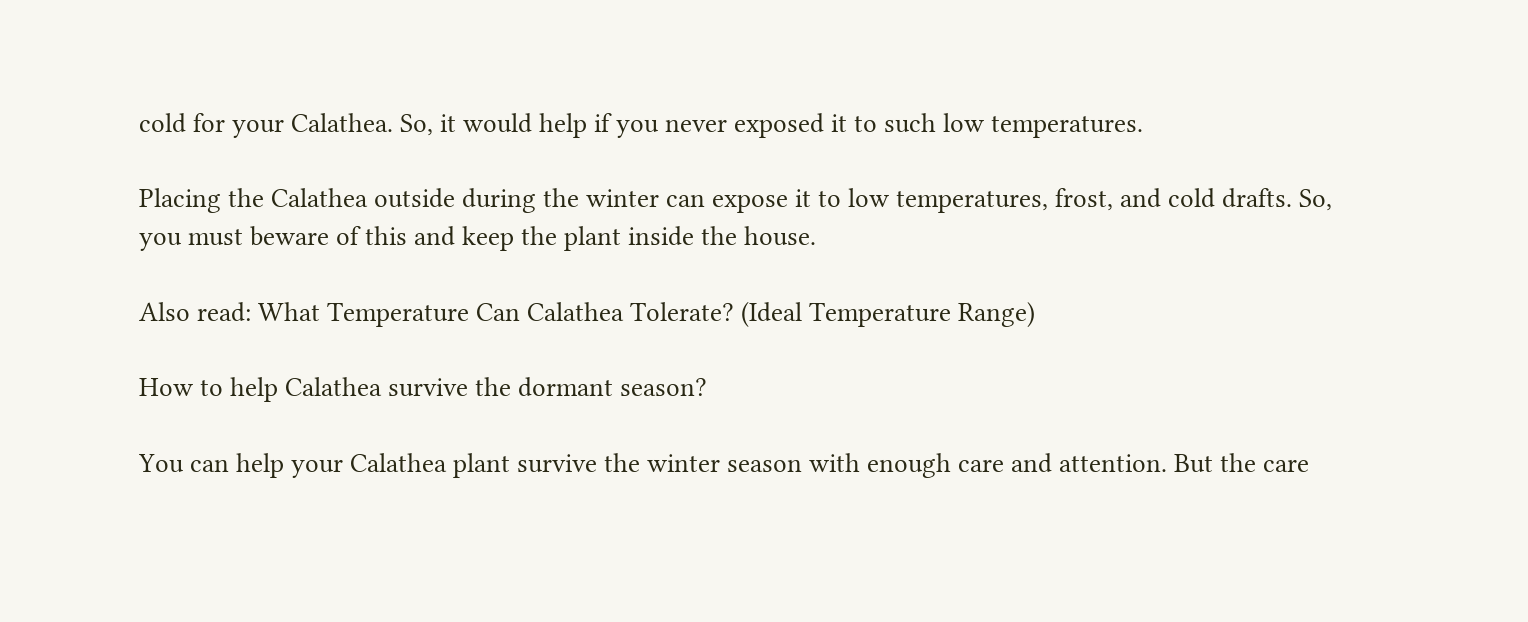cold for your Calathea. So, it would help if you never exposed it to such low temperatures.

Placing the Calathea outside during the winter can expose it to low temperatures, frost, and cold drafts. So, you must beware of this and keep the plant inside the house.

Also read: What Temperature Can Calathea Tolerate? (Ideal Temperature Range)

How to help Calathea survive the dormant season?

You can help your Calathea plant survive the winter season with enough care and attention. But the care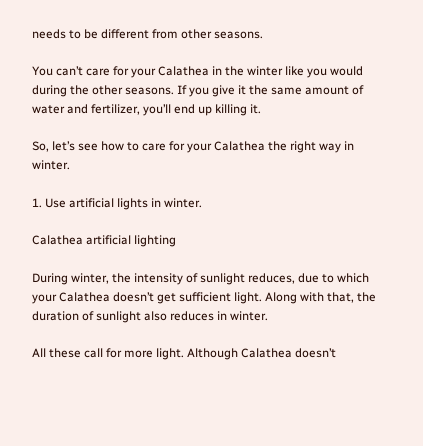needs to be different from other seasons.

You can’t care for your Calathea in the winter like you would during the other seasons. If you give it the same amount of water and fertilizer, you’ll end up killing it.

So, let’s see how to care for your Calathea the right way in winter.

1. Use artificial lights in winter.

Calathea artificial lighting

During winter, the intensity of sunlight reduces, due to which your Calathea doesn’t get sufficient light. Along with that, the duration of sunlight also reduces in winter.

All these call for more light. Although Calathea doesn’t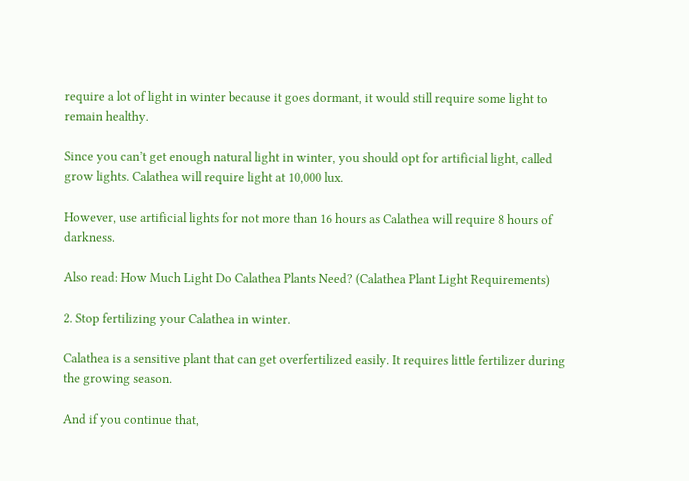require a lot of light in winter because it goes dormant, it would still require some light to remain healthy.

Since you can’t get enough natural light in winter, you should opt for artificial light, called grow lights. Calathea will require light at 10,000 lux.

However, use artificial lights for not more than 16 hours as Calathea will require 8 hours of darkness.

Also read: How Much Light Do Calathea Plants Need? (Calathea Plant Light Requirements)

2. Stop fertilizing your Calathea in winter.

Calathea is a sensitive plant that can get overfertilized easily. It requires little fertilizer during the growing season.

And if you continue that,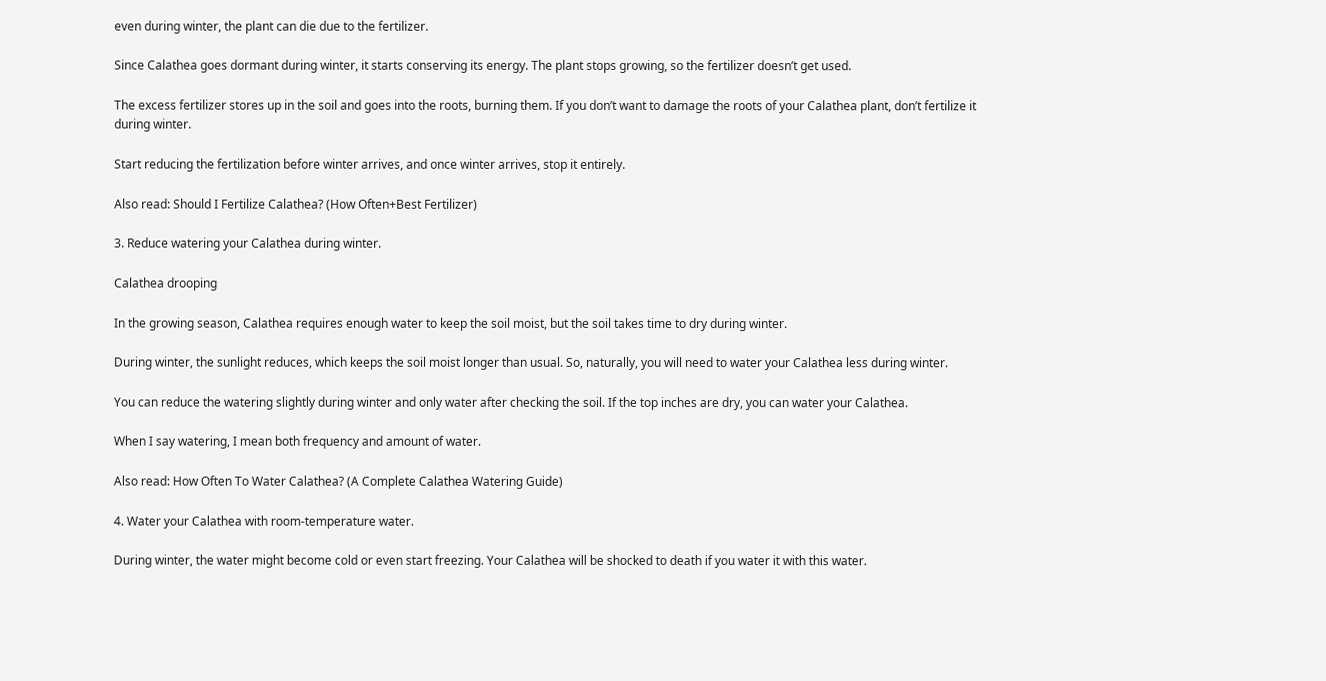even during winter, the plant can die due to the fertilizer.

Since Calathea goes dormant during winter, it starts conserving its energy. The plant stops growing, so the fertilizer doesn’t get used.

The excess fertilizer stores up in the soil and goes into the roots, burning them. If you don’t want to damage the roots of your Calathea plant, don’t fertilize it during winter.

Start reducing the fertilization before winter arrives, and once winter arrives, stop it entirely.

Also read: Should I Fertilize Calathea? (How Often+Best Fertilizer)

3. Reduce watering your Calathea during winter.

Calathea drooping

In the growing season, Calathea requires enough water to keep the soil moist, but the soil takes time to dry during winter.

During winter, the sunlight reduces, which keeps the soil moist longer than usual. So, naturally, you will need to water your Calathea less during winter.

You can reduce the watering slightly during winter and only water after checking the soil. If the top inches are dry, you can water your Calathea.

When I say watering, I mean both frequency and amount of water.

Also read: How Often To Water Calathea? (A Complete Calathea Watering Guide)

4. Water your Calathea with room-temperature water.

During winter, the water might become cold or even start freezing. Your Calathea will be shocked to death if you water it with this water.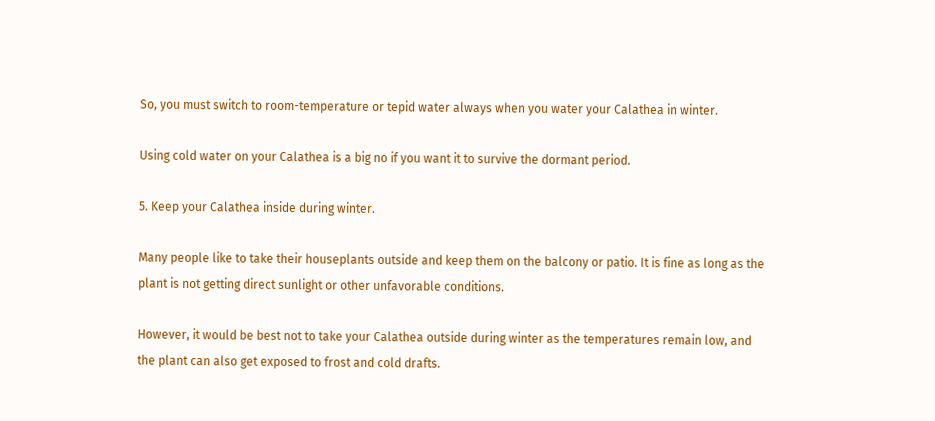So, you must switch to room-temperature or tepid water always when you water your Calathea in winter.

Using cold water on your Calathea is a big no if you want it to survive the dormant period.

5. Keep your Calathea inside during winter.

Many people like to take their houseplants outside and keep them on the balcony or patio. It is fine as long as the plant is not getting direct sunlight or other unfavorable conditions.

However, it would be best not to take your Calathea outside during winter as the temperatures remain low, and the plant can also get exposed to frost and cold drafts.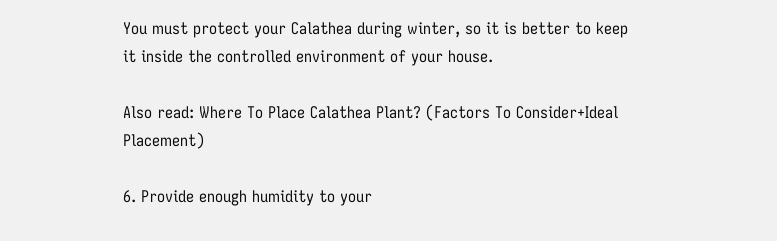You must protect your Calathea during winter, so it is better to keep it inside the controlled environment of your house.

Also read: Where To Place Calathea Plant? (Factors To Consider+Ideal Placement)

6. Provide enough humidity to your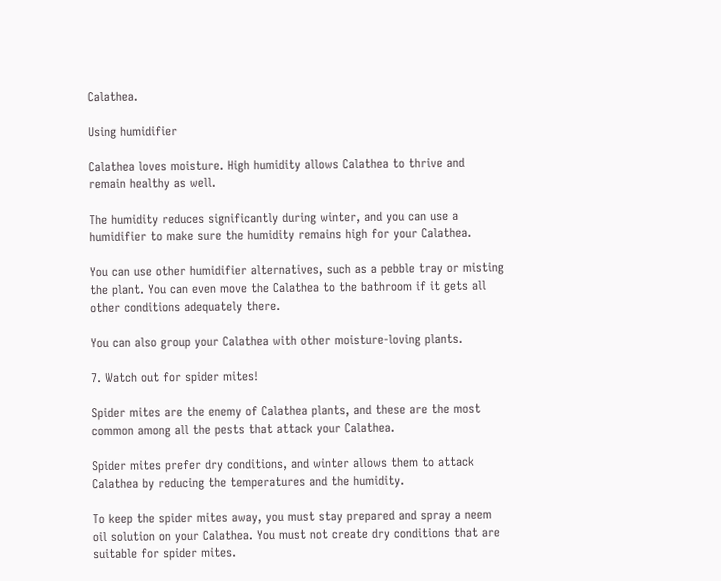Calathea.

Using humidifier

Calathea loves moisture. High humidity allows Calathea to thrive and remain healthy as well.

The humidity reduces significantly during winter, and you can use a humidifier to make sure the humidity remains high for your Calathea.

You can use other humidifier alternatives, such as a pebble tray or misting the plant. You can even move the Calathea to the bathroom if it gets all other conditions adequately there.

You can also group your Calathea with other moisture-loving plants.

7. Watch out for spider mites!

Spider mites are the enemy of Calathea plants, and these are the most common among all the pests that attack your Calathea.

Spider mites prefer dry conditions, and winter allows them to attack Calathea by reducing the temperatures and the humidity.

To keep the spider mites away, you must stay prepared and spray a neem oil solution on your Calathea. You must not create dry conditions that are suitable for spider mites.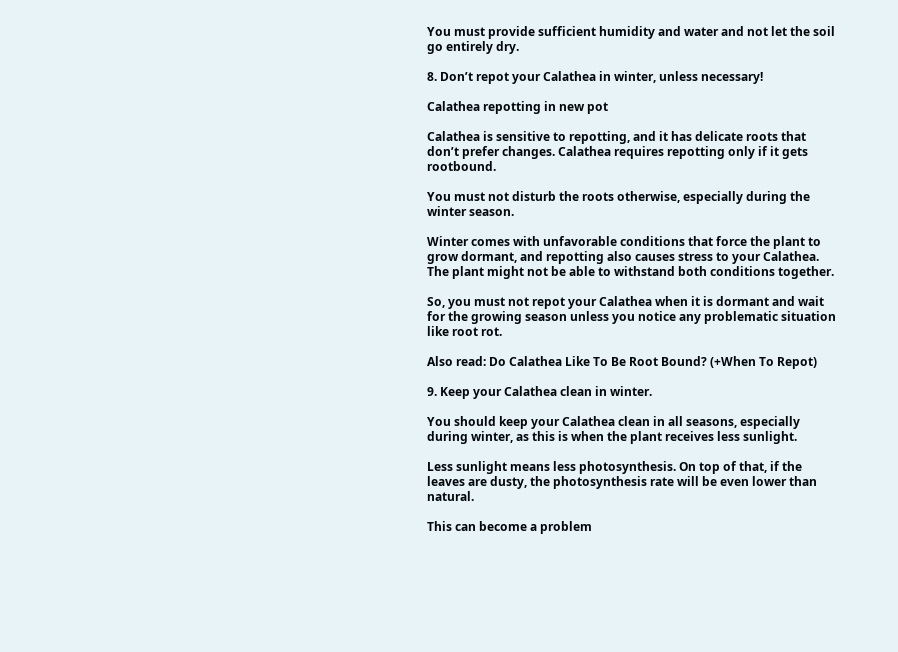You must provide sufficient humidity and water and not let the soil go entirely dry.

8. Don’t repot your Calathea in winter, unless necessary!

Calathea repotting in new pot

Calathea is sensitive to repotting, and it has delicate roots that don’t prefer changes. Calathea requires repotting only if it gets rootbound.

You must not disturb the roots otherwise, especially during the winter season.

Winter comes with unfavorable conditions that force the plant to grow dormant, and repotting also causes stress to your Calathea. The plant might not be able to withstand both conditions together.

So, you must not repot your Calathea when it is dormant and wait for the growing season unless you notice any problematic situation like root rot.

Also read: Do Calathea Like To Be Root Bound? (+When To Repot)

9. Keep your Calathea clean in winter.

You should keep your Calathea clean in all seasons, especially during winter, as this is when the plant receives less sunlight.

Less sunlight means less photosynthesis. On top of that, if the leaves are dusty, the photosynthesis rate will be even lower than natural.

This can become a problem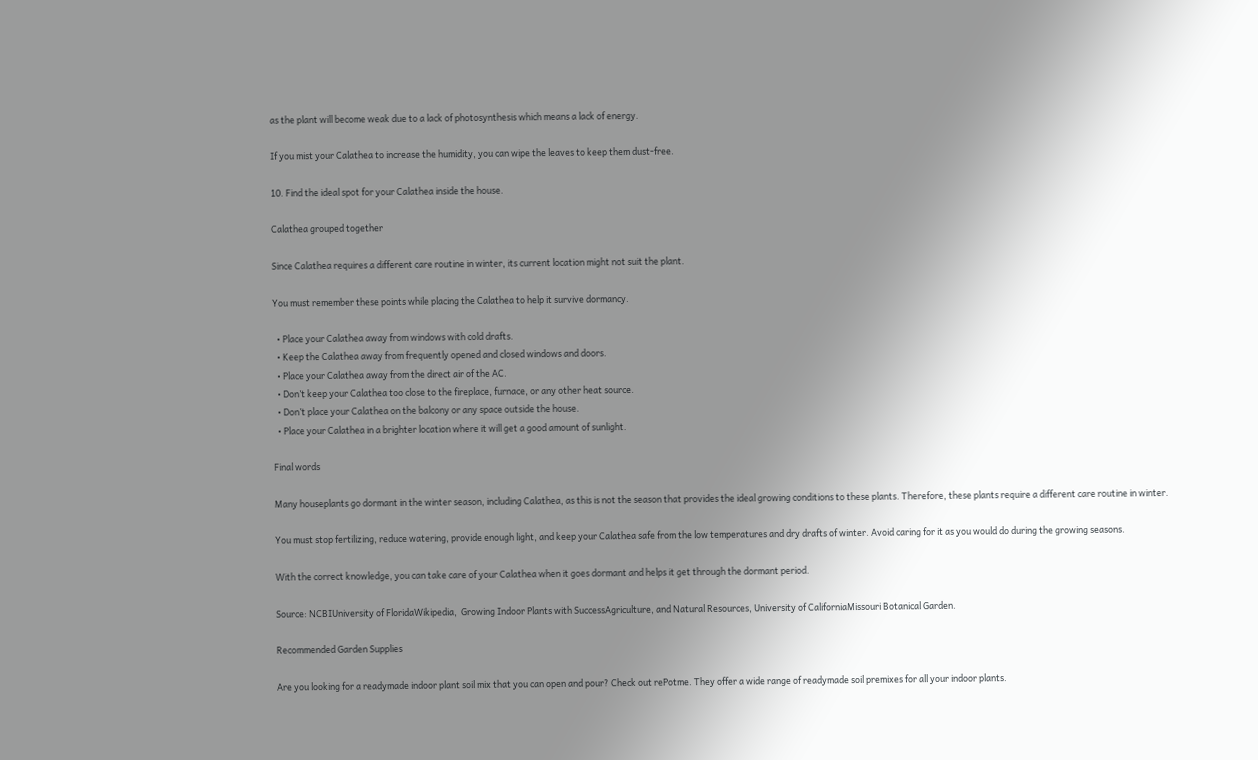as the plant will become weak due to a lack of photosynthesis which means a lack of energy.

If you mist your Calathea to increase the humidity, you can wipe the leaves to keep them dust-free.

10. Find the ideal spot for your Calathea inside the house.

Calathea grouped together

Since Calathea requires a different care routine in winter, its current location might not suit the plant.

You must remember these points while placing the Calathea to help it survive dormancy.

  • Place your Calathea away from windows with cold drafts.
  • Keep the Calathea away from frequently opened and closed windows and doors.
  • Place your Calathea away from the direct air of the AC.
  • Don’t keep your Calathea too close to the fireplace, furnace, or any other heat source.
  • Don’t place your Calathea on the balcony or any space outside the house.
  • Place your Calathea in a brighter location where it will get a good amount of sunlight.

Final words

Many houseplants go dormant in the winter season, including Calathea, as this is not the season that provides the ideal growing conditions to these plants. Therefore, these plants require a different care routine in winter.

You must stop fertilizing, reduce watering, provide enough light, and keep your Calathea safe from the low temperatures and dry drafts of winter. Avoid caring for it as you would do during the growing seasons.

With the correct knowledge, you can take care of your Calathea when it goes dormant and helps it get through the dormant period.

Source: NCBIUniversity of FloridaWikipedia,  Growing Indoor Plants with SuccessAgriculture, and Natural Resources, University of CaliforniaMissouri Botanical Garden.

Recommended Garden Supplies

Are you looking for a readymade indoor plant soil mix that you can open and pour? Check out rePotme. They offer a wide range of readymade soil premixes for all your indoor plants.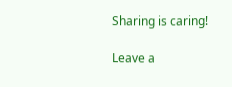Sharing is caring!

Leave a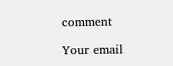comment

Your email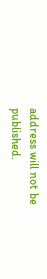address will not be published.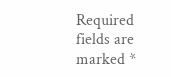Required fields are marked *